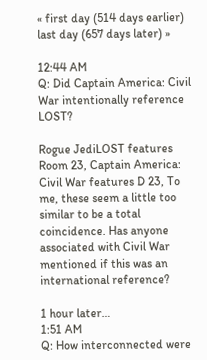« first day (514 days earlier)      last day (657 days later) »

12:44 AM
Q: Did Captain America: Civil War intentionally reference LOST?

Rogue JediLOST features Room 23, Captain America: Civil War features D 23, To me, these seem a little too similar to be a total coincidence. Has anyone associated with Civil War mentioned if this was an international reference?

1 hour later…
1:51 AM
Q: How interconnected were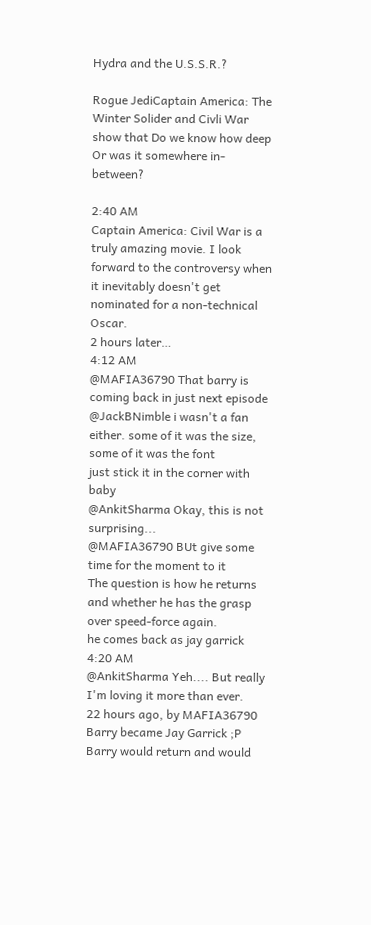Hydra and the U.S.S.R.?

Rogue JediCaptain America: The Winter Solider and Civli War show that Do we know how deep Or was it somewhere in-between?

2:40 AM
Captain America: Civil War is a truly amazing movie. I look forward to the controversy when it inevitably doesn't get nominated for a non-technical Oscar.
2 hours later…
4:12 AM
@MAFIA36790 That barry is coming back in just next episode
@JackBNimble i wasn't a fan either. some of it was the size, some of it was the font
just stick it in the corner with baby
@AnkitSharma Okay, this is not surprising...
@MAFIA36790 BUt give some time for the moment to it
The question is how he returns and whether he has the grasp over speed-force again.
he comes back as jay garrick
4:20 AM
@AnkitSharma Yeh.... But really I'm loving it more than ever.
22 hours ago, by MAFIA36790
Barry became Jay Garrick ;P
Barry would return and would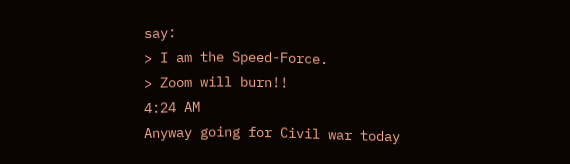say:
> I am the Speed-Force.
> Zoom will burn!!
4:24 AM
Anyway going for Civil war today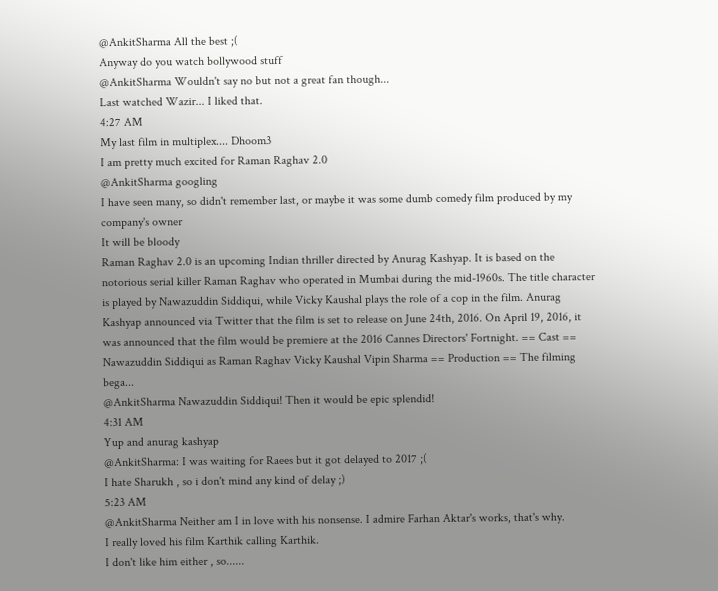@AnkitSharma All the best ;(
Anyway do you watch bollywood stuff
@AnkitSharma Wouldn't say no but not a great fan though...
Last watched Wazir... I liked that.
4:27 AM
My last film in multiplex.... Dhoom3
I am pretty much excited for Raman Raghav 2.0
@AnkitSharma googling
I have seen many, so didn't remember last, or maybe it was some dumb comedy film produced by my company's owner
It will be bloody
Raman Raghav 2.0 is an upcoming Indian thriller directed by Anurag Kashyap. It is based on the notorious serial killer Raman Raghav who operated in Mumbai during the mid-1960s. The title character is played by Nawazuddin Siddiqui, while Vicky Kaushal plays the role of a cop in the film. Anurag Kashyap announced via Twitter that the film is set to release on June 24th, 2016. On April 19, 2016, it was announced that the film would be premiere at the 2016 Cannes Directors' Fortnight. == Cast == Nawazuddin Siddiqui as Raman Raghav Vicky Kaushal Vipin Sharma == Production == The filming bega...
@AnkitSharma Nawazuddin Siddiqui! Then it would be epic splendid!
4:31 AM
Yup and anurag kashyap
@AnkitSharma: I was waiting for Raees but it got delayed to 2017 ;(
I hate Sharukh , so i don't mind any kind of delay ;)
5:23 AM
@AnkitSharma Neither am I in love with his nonsense. I admire Farhan Aktar's works, that's why.
I really loved his film Karthik calling Karthik.
I don't like him either , so......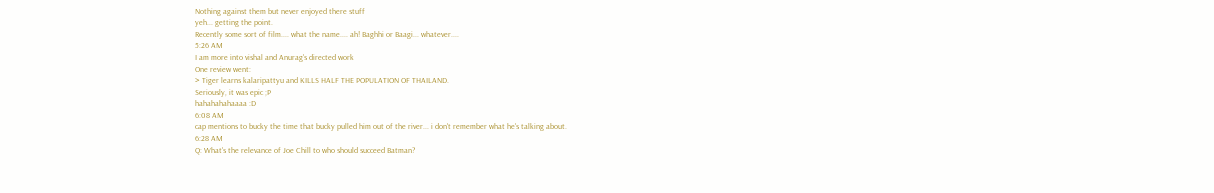Nothing against them but never enjoyed there stuff
yeh... getting the point.
Recently some sort of film.... what the name.... ah! Baghhi or Baagi... whatever....
5:26 AM
I am more into vishal and Anurag's directed work
One review went:
> Tiger learns kalaripattyu and KILLS HALF THE POPULATION OF THAILAND.
Seriously, it was epic ;P
hahahahahaaaa :D
6:08 AM
cap mentions to bucky the time that bucky pulled him out of the river... i don't remember what he's talking about.
6:28 AM
Q: What's the relevance of Joe Chill to who should succeed Batman?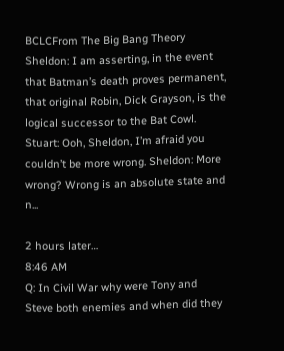BCLCFrom The Big Bang Theory Sheldon: I am asserting, in the event that Batman’s death proves permanent, that original Robin, Dick Grayson, is the logical successor to the Bat Cowl. Stuart: Ooh, Sheldon, I’m afraid you couldn’t be more wrong. Sheldon: More wrong? Wrong is an absolute state and n...

2 hours later…
8:46 AM
Q: In Civil War why were Tony and Steve both enemies and when did they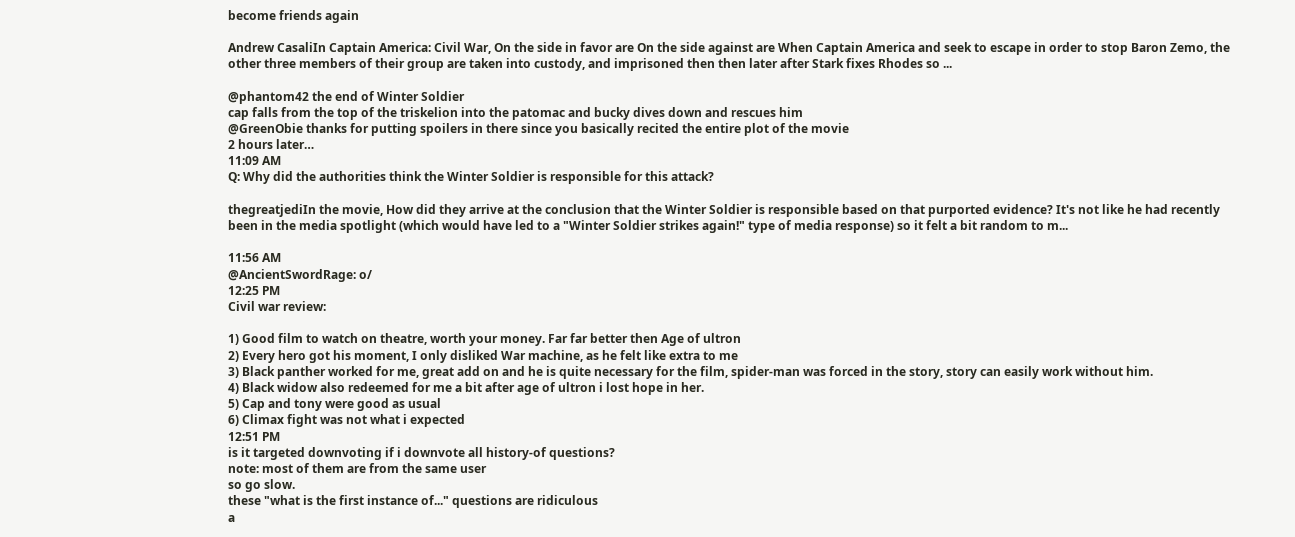become friends again

Andrew CasaliIn Captain America: Civil War, On the side in favor are On the side against are When Captain America and seek to escape in order to stop Baron Zemo, the other three members of their group are taken into custody, and imprisoned then then later after Stark fixes Rhodes so ...

@phantom42 the end of Winter Soldier
cap falls from the top of the triskelion into the patomac and bucky dives down and rescues him
@GreenObie thanks for putting spoilers in there since you basically recited the entire plot of the movie
2 hours later…
11:09 AM
Q: Why did the authorities think the Winter Soldier is responsible for this attack?

thegreatjediIn the movie, How did they arrive at the conclusion that the Winter Soldier is responsible based on that purported evidence? It's not like he had recently been in the media spotlight (which would have led to a "Winter Soldier strikes again!" type of media response) so it felt a bit random to m...

11:56 AM
@AncientSwordRage: o/
12:25 PM
Civil war review:

1) Good film to watch on theatre, worth your money. Far far better then Age of ultron
2) Every hero got his moment, I only disliked War machine, as he felt like extra to me
3) Black panther worked for me, great add on and he is quite necessary for the film, spider-man was forced in the story, story can easily work without him.
4) Black widow also redeemed for me a bit after age of ultron i lost hope in her.
5) Cap and tony were good as usual
6) Climax fight was not what i expected
12:51 PM
is it targeted downvoting if i downvote all history-of questions?
note: most of them are from the same user
so go slow.
these "what is the first instance of..." questions are ridiculous
a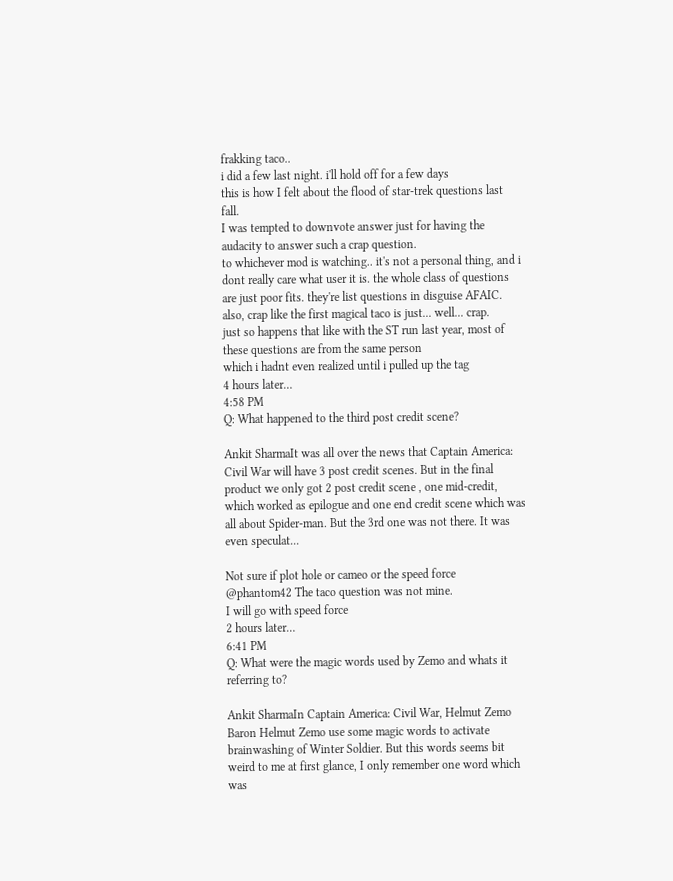frakking taco..
i did a few last night. i'll hold off for a few days
this is how I felt about the flood of star-trek questions last fall.
I was tempted to downvote answer just for having the audacity to answer such a crap question.
to whichever mod is watching.. it's not a personal thing, and i dont really care what user it is. the whole class of questions are just poor fits. they're list questions in disguise AFAIC.
also, crap like the first magical taco is just... well... crap.
just so happens that like with the ST run last year, most of these questions are from the same person
which i hadnt even realized until i pulled up the tag
4 hours later…
4:58 PM
Q: What happened to the third post credit scene?

Ankit SharmaIt was all over the news that Captain America: Civil War will have 3 post credit scenes. But in the final product we only got 2 post credit scene , one mid-credit, which worked as epilogue and one end credit scene which was all about Spider-man. But the 3rd one was not there. It was even speculat...

Not sure if plot hole or cameo or the speed force
@phantom42 The taco question was not mine.
I will go with speed force
2 hours later…
6:41 PM
Q: What were the magic words used by Zemo and whats it referring to?

Ankit SharmaIn Captain America: Civil War, Helmut Zemo Baron Helmut Zemo use some magic words to activate brainwashing of Winter Soldier. But this words seems bit weird to me at first glance, I only remember one word which was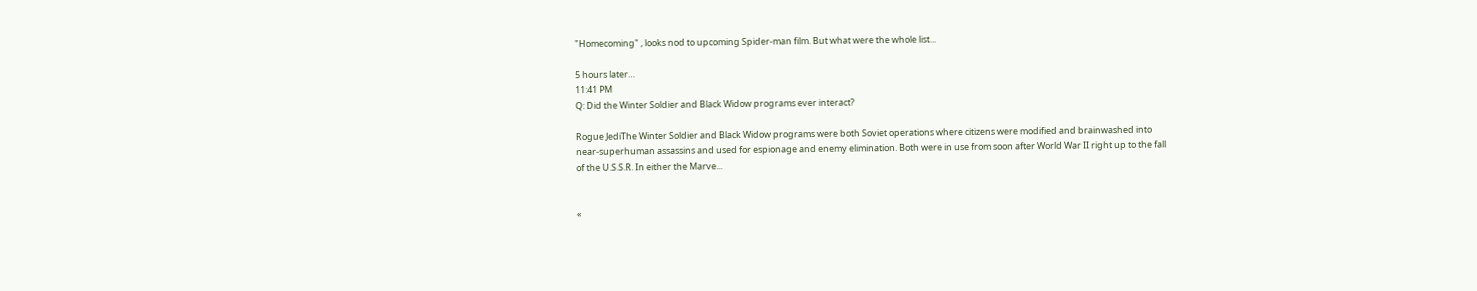"Homecoming" , looks nod to upcoming Spider-man film. But what were the whole list...

5 hours later…
11:41 PM
Q: Did the Winter Soldier and Black Widow programs ever interact?

Rogue JediThe Winter Soldier and Black Widow programs were both Soviet operations where citizens were modified and brainwashed into near-superhuman assassins and used for espionage and enemy elimination. Both were in use from soon after World War II right up to the fall of the U.S.S.R. In either the Marve...


«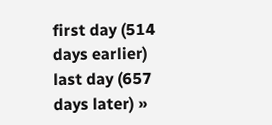first day (514 days earlier)      last day (657 days later) »